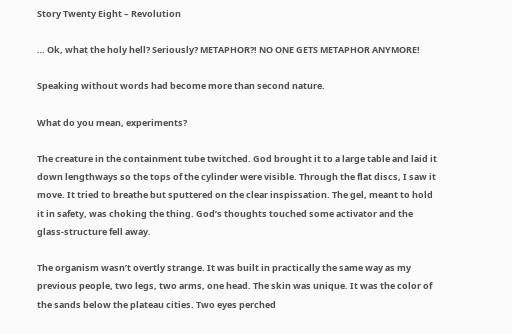Story Twenty Eight – Revolution

… Ok, what the holy hell? Seriously? METAPHOR?! NO ONE GETS METAPHOR ANYMORE!

Speaking without words had become more than second nature.

What do you mean, experiments?

The creature in the containment tube twitched. God brought it to a large table and laid it down lengthways so the tops of the cylinder were visible. Through the flat discs, I saw it move. It tried to breathe but sputtered on the clear inspissation. The gel, meant to hold it in safety, was choking the thing. God’s thoughts touched some activator and the glass-structure fell away.

The organism wasn’t overtly strange. It was built in practically the same way as my previous people, two legs, two arms, one head. The skin was unique. It was the color of the sands below the plateau cities. Two eyes perched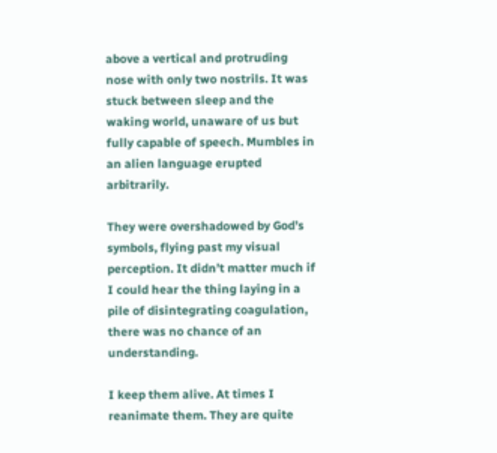above a vertical and protruding nose with only two nostrils. It was stuck between sleep and the waking world, unaware of us but fully capable of speech. Mumbles in an alien language erupted arbitrarily.

They were overshadowed by God’s symbols, flying past my visual perception. It didn’t matter much if I could hear the thing laying in a pile of disintegrating coagulation, there was no chance of an understanding.

I keep them alive. At times I reanimate them. They are quite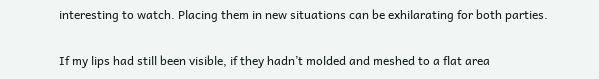interesting to watch. Placing them in new situations can be exhilarating for both parties.

If my lips had still been visible, if they hadn’t molded and meshed to a flat area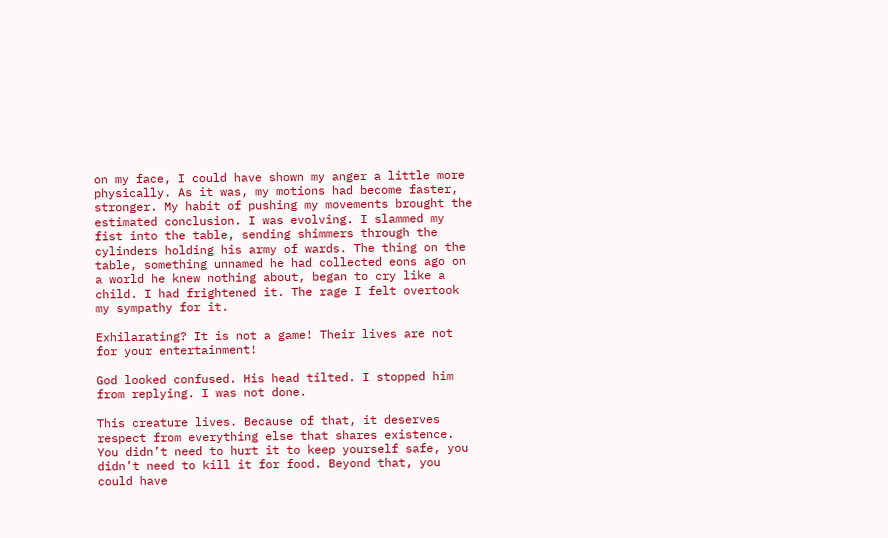on my face, I could have shown my anger a little more physically. As it was, my motions had become faster, stronger. My habit of pushing my movements brought the estimated conclusion. I was evolving. I slammed my fist into the table, sending shimmers through the cylinders holding his army of wards. The thing on the table, something unnamed he had collected eons ago on a world he knew nothing about, began to cry like a child. I had frightened it. The rage I felt overtook my sympathy for it.

Exhilarating? It is not a game! Their lives are not for your entertainment!

God looked confused. His head tilted. I stopped him from replying. I was not done.

This creature lives. Because of that, it deserves respect from everything else that shares existence. You didn’t need to hurt it to keep yourself safe, you didn’t need to kill it for food. Beyond that, you could have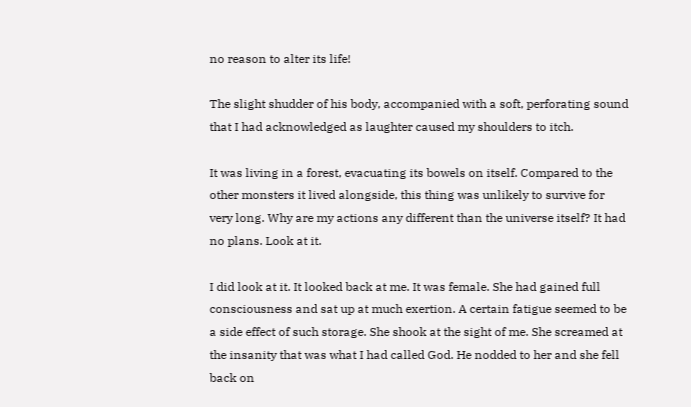no reason to alter its life!

The slight shudder of his body, accompanied with a soft, perforating sound that I had acknowledged as laughter caused my shoulders to itch.

It was living in a forest, evacuating its bowels on itself. Compared to the other monsters it lived alongside, this thing was unlikely to survive for very long. Why are my actions any different than the universe itself? It had no plans. Look at it.

I did look at it. It looked back at me. It was female. She had gained full consciousness and sat up at much exertion. A certain fatigue seemed to be a side effect of such storage. She shook at the sight of me. She screamed at the insanity that was what I had called God. He nodded to her and she fell back on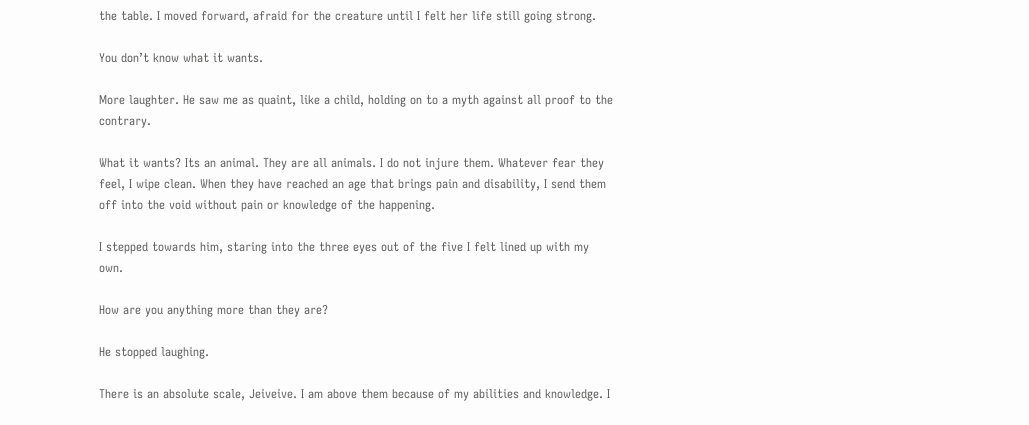the table. I moved forward, afraid for the creature until I felt her life still going strong.

You don’t know what it wants.

More laughter. He saw me as quaint, like a child, holding on to a myth against all proof to the contrary.

What it wants? Its an animal. They are all animals. I do not injure them. Whatever fear they feel, I wipe clean. When they have reached an age that brings pain and disability, I send them off into the void without pain or knowledge of the happening.

I stepped towards him, staring into the three eyes out of the five I felt lined up with my own.

How are you anything more than they are?

He stopped laughing.

There is an absolute scale, Jeiveive. I am above them because of my abilities and knowledge. I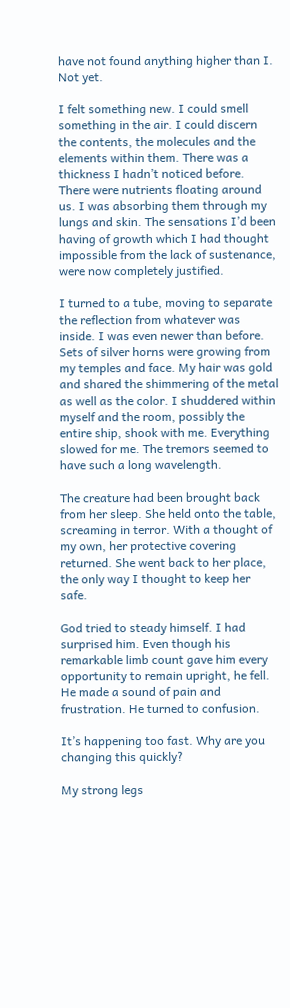have not found anything higher than I. Not yet.

I felt something new. I could smell something in the air. I could discern the contents, the molecules and the elements within them. There was a thickness I hadn’t noticed before. There were nutrients floating around us. I was absorbing them through my lungs and skin. The sensations I’d been having of growth which I had thought impossible from the lack of sustenance, were now completely justified.

I turned to a tube, moving to separate the reflection from whatever was inside. I was even newer than before. Sets of silver horns were growing from my temples and face. My hair was gold and shared the shimmering of the metal as well as the color. I shuddered within myself and the room, possibly the entire ship, shook with me. Everything slowed for me. The tremors seemed to have such a long wavelength.

The creature had been brought back from her sleep. She held onto the table, screaming in terror. With a thought of my own, her protective covering returned. She went back to her place, the only way I thought to keep her safe.

God tried to steady himself. I had surprised him. Even though his remarkable limb count gave him every opportunity to remain upright, he fell. He made a sound of pain and frustration. He turned to confusion.

It’s happening too fast. Why are you changing this quickly?

My strong legs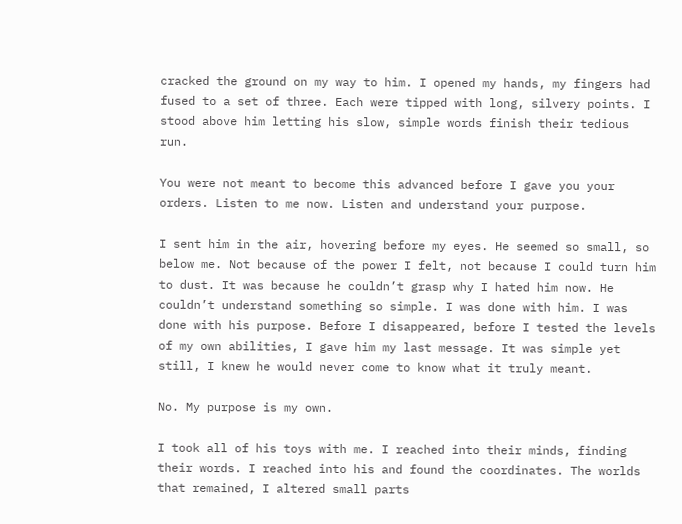cracked the ground on my way to him. I opened my hands, my fingers had fused to a set of three. Each were tipped with long, silvery points. I stood above him letting his slow, simple words finish their tedious run.

You were not meant to become this advanced before I gave you your orders. Listen to me now. Listen and understand your purpose.

I sent him in the air, hovering before my eyes. He seemed so small, so below me. Not because of the power I felt, not because I could turn him to dust. It was because he couldn’t grasp why I hated him now. He couldn’t understand something so simple. I was done with him. I was done with his purpose. Before I disappeared, before I tested the levels of my own abilities, I gave him my last message. It was simple yet still, I knew he would never come to know what it truly meant.

No. My purpose is my own.

I took all of his toys with me. I reached into their minds, finding their words. I reached into his and found the coordinates. The worlds that remained, I altered small parts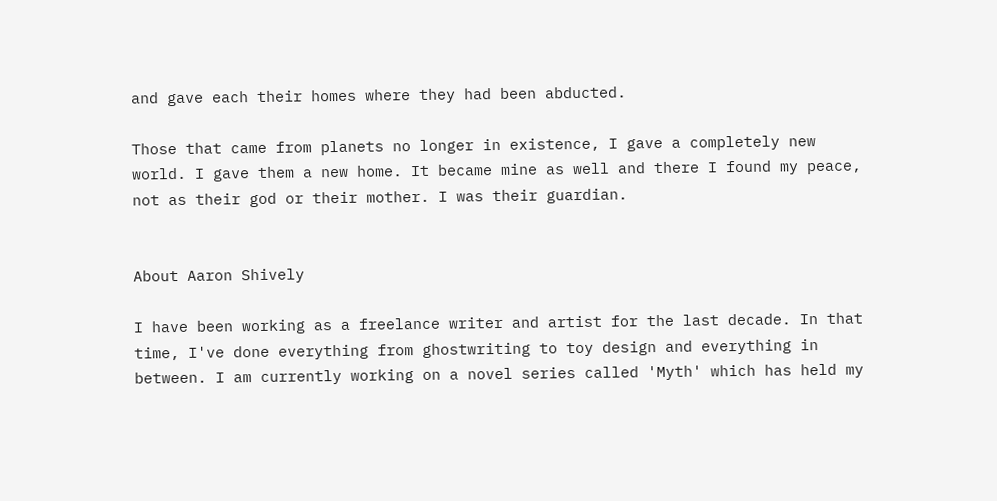and gave each their homes where they had been abducted.

Those that came from planets no longer in existence, I gave a completely new world. I gave them a new home. It became mine as well and there I found my peace, not as their god or their mother. I was their guardian.


About Aaron Shively

I have been working as a freelance writer and artist for the last decade. In that time, I've done everything from ghostwriting to toy design and everything in between. I am currently working on a novel series called 'Myth' which has held my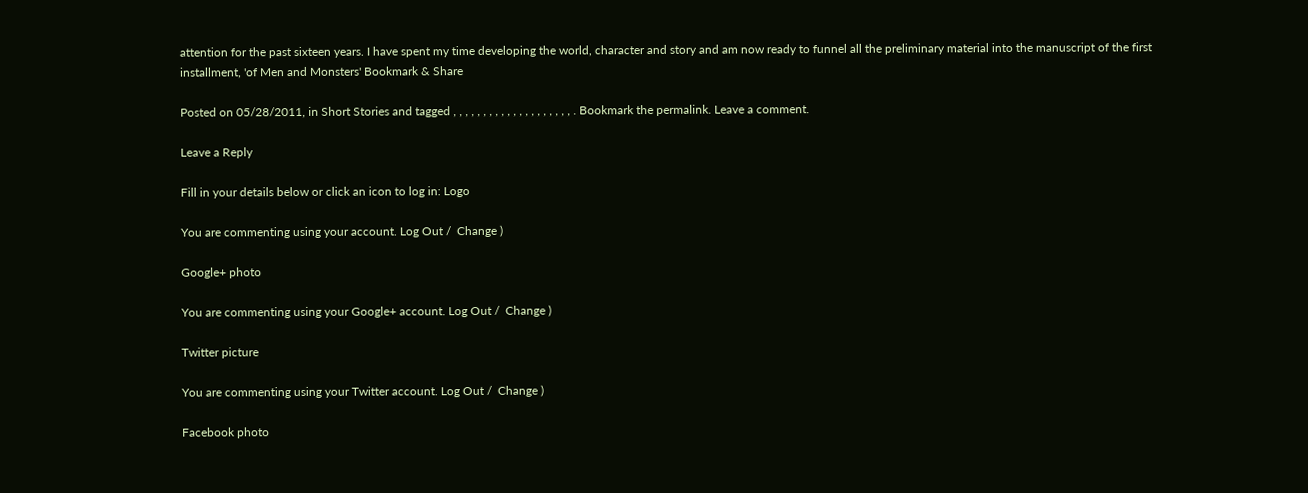attention for the past sixteen years. I have spent my time developing the world, character and story and am now ready to funnel all the preliminary material into the manuscript of the first installment, 'of Men and Monsters' Bookmark & Share

Posted on 05/28/2011, in Short Stories and tagged , , , , , , , , , , , , , , , , , , , , . Bookmark the permalink. Leave a comment.

Leave a Reply

Fill in your details below or click an icon to log in: Logo

You are commenting using your account. Log Out /  Change )

Google+ photo

You are commenting using your Google+ account. Log Out /  Change )

Twitter picture

You are commenting using your Twitter account. Log Out /  Change )

Facebook photo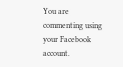You are commenting using your Facebook account.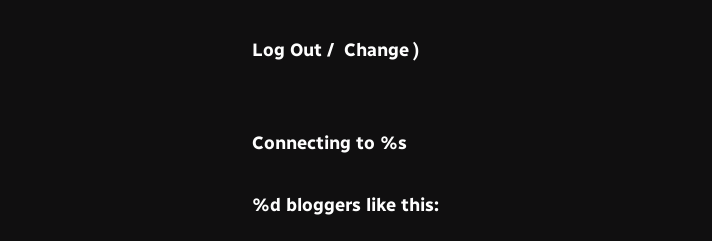Log Out /  Change )


Connecting to %s

%d bloggers like this: